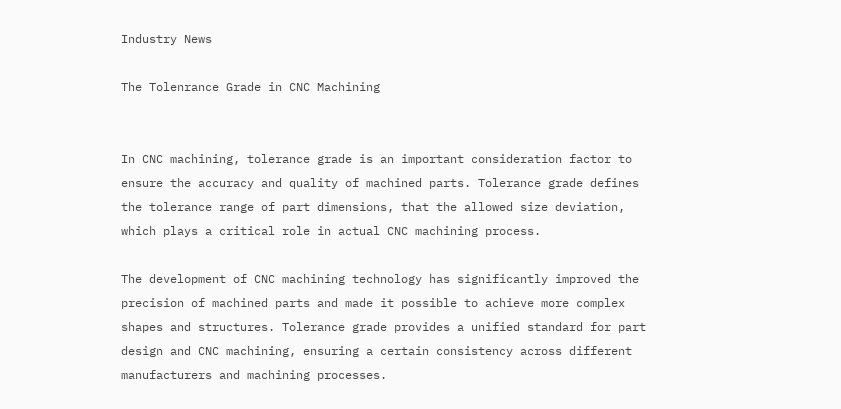Industry News

The Tolenrance Grade in CNC Machining


In CNC machining, tolerance grade is an important consideration factor to ensure the accuracy and quality of machined parts. Tolerance grade defines the tolerance range of part dimensions, that the allowed size deviation, which plays a critical role in actual CNC machining process.

The development of CNC machining technology has significantly improved the precision of machined parts and made it possible to achieve more complex shapes and structures. Tolerance grade provides a unified standard for part design and CNC machining, ensuring a certain consistency across different manufacturers and machining processes.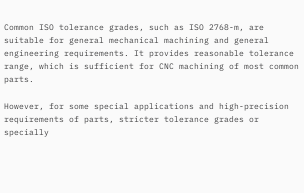Common ISO tolerance grades, such as ISO 2768-m, are suitable for general mechanical machining and general engineering requirements. It provides reasonable tolerance range, which is sufficient for CNC machining of most common parts.

However, for some special applications and high-precision requirements of parts, stricter tolerance grades or specially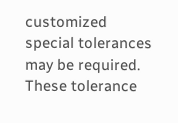customized special tolerances may be required. These tolerance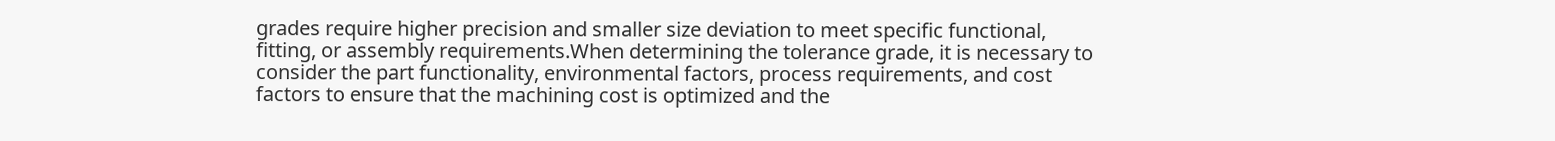grades require higher precision and smaller size deviation to meet specific functional, fitting, or assembly requirements.When determining the tolerance grade, it is necessary to consider the part functionality, environmental factors, process requirements, and cost factors to ensure that the machining cost is optimized and the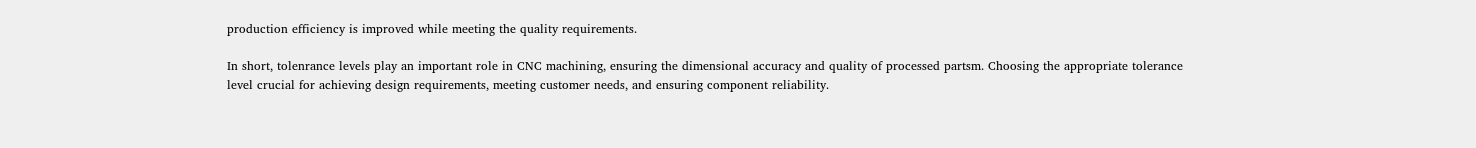production efficiency is improved while meeting the quality requirements.

In short, tolenrance levels play an important role in CNC machining, ensuring the dimensional accuracy and quality of processed partsm. Choosing the appropriate tolerance level crucial for achieving design requirements, meeting customer needs, and ensuring component reliability.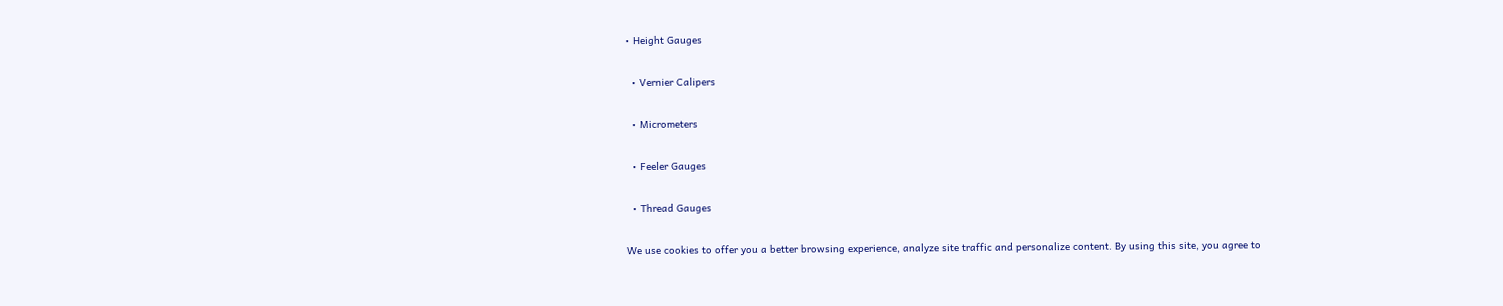• Height Gauges

  • Vernier Calipers

  • Micrometers

  • Feeler Gauges

  • Thread Gauges

We use cookies to offer you a better browsing experience, analyze site traffic and personalize content. By using this site, you agree to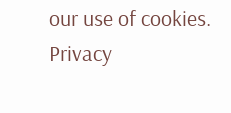our use of cookies. Privacy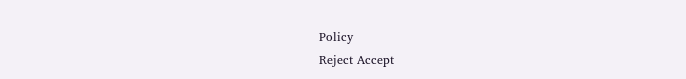Policy
Reject Accept